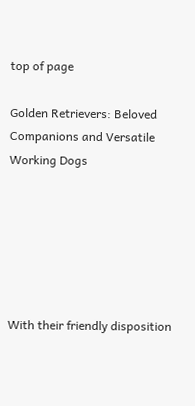top of page

Golden Retrievers: Beloved Companions and Versatile Working Dogs






With their friendly disposition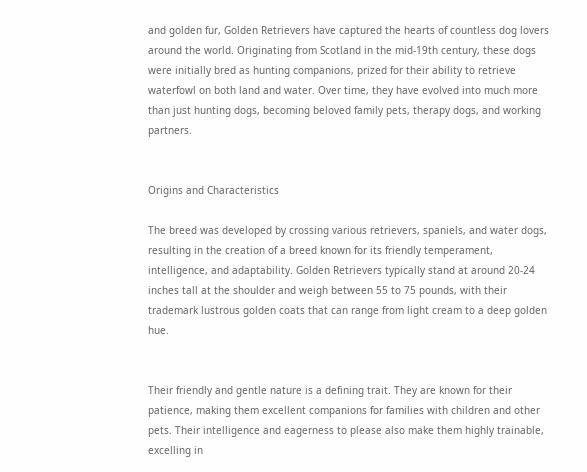and golden fur, Golden Retrievers have captured the hearts of countless dog lovers around the world. Originating from Scotland in the mid-19th century, these dogs were initially bred as hunting companions, prized for their ability to retrieve waterfowl on both land and water. Over time, they have evolved into much more than just hunting dogs, becoming beloved family pets, therapy dogs, and working partners.


Origins and Characteristics

The breed was developed by crossing various retrievers, spaniels, and water dogs, resulting in the creation of a breed known for its friendly temperament, intelligence, and adaptability. Golden Retrievers typically stand at around 20-24 inches tall at the shoulder and weigh between 55 to 75 pounds, with their trademark lustrous golden coats that can range from light cream to a deep golden hue.


Their friendly and gentle nature is a defining trait. They are known for their patience, making them excellent companions for families with children and other pets. Their intelligence and eagerness to please also make them highly trainable, excelling in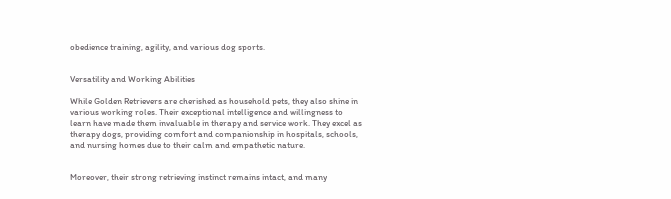obedience training, agility, and various dog sports.


Versatility and Working Abilities

While Golden Retrievers are cherished as household pets, they also shine in various working roles. Their exceptional intelligence and willingness to learn have made them invaluable in therapy and service work. They excel as therapy dogs, providing comfort and companionship in hospitals, schools, and nursing homes due to their calm and empathetic nature.


Moreover, their strong retrieving instinct remains intact, and many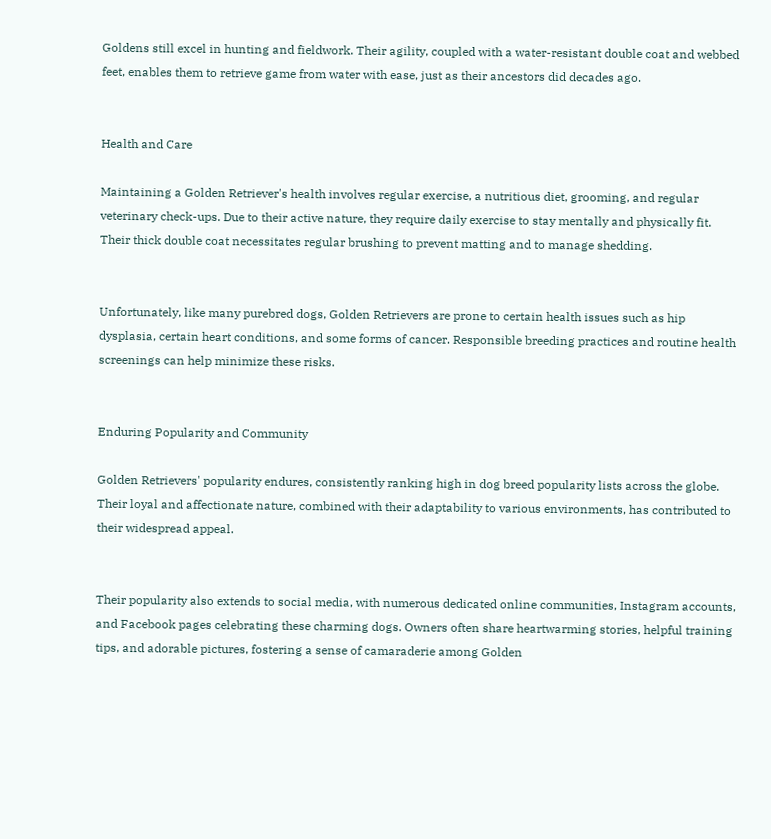Goldens still excel in hunting and fieldwork. Their agility, coupled with a water-resistant double coat and webbed feet, enables them to retrieve game from water with ease, just as their ancestors did decades ago.


Health and Care

Maintaining a Golden Retriever's health involves regular exercise, a nutritious diet, grooming, and regular veterinary check-ups. Due to their active nature, they require daily exercise to stay mentally and physically fit. Their thick double coat necessitates regular brushing to prevent matting and to manage shedding.


Unfortunately, like many purebred dogs, Golden Retrievers are prone to certain health issues such as hip dysplasia, certain heart conditions, and some forms of cancer. Responsible breeding practices and routine health screenings can help minimize these risks.


Enduring Popularity and Community

Golden Retrievers' popularity endures, consistently ranking high in dog breed popularity lists across the globe. Their loyal and affectionate nature, combined with their adaptability to various environments, has contributed to their widespread appeal.


Their popularity also extends to social media, with numerous dedicated online communities, Instagram accounts, and Facebook pages celebrating these charming dogs. Owners often share heartwarming stories, helpful training tips, and adorable pictures, fostering a sense of camaraderie among Golden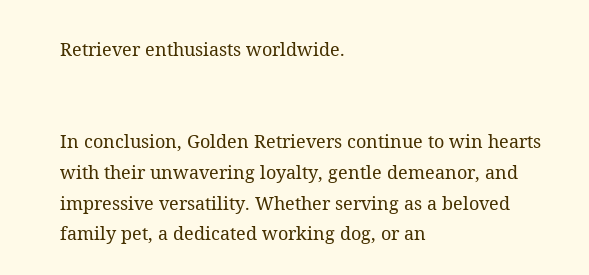Retriever enthusiasts worldwide.


In conclusion, Golden Retrievers continue to win hearts with their unwavering loyalty, gentle demeanor, and impressive versatility. Whether serving as a beloved family pet, a dedicated working dog, or an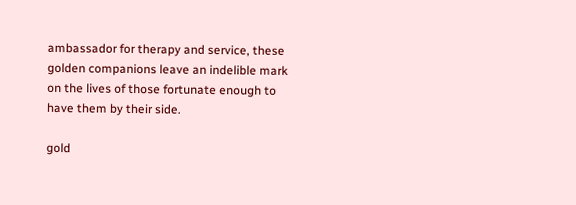ambassador for therapy and service, these golden companions leave an indelible mark on the lives of those fortunate enough to have them by their side.

gold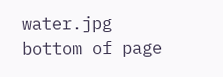water.jpg
bottom of page